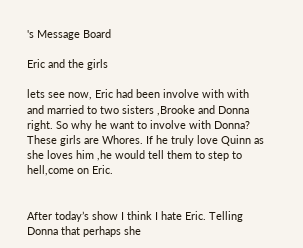's Message Board

Eric and the girls

lets see now, Eric had been involve with with and married to two sisters ,Brooke and Donna right. So why he want to involve with Donna? These girls are Whores. If he truly love Quinn as she loves him ,he would tell them to step to hell,come on Eric.


After today’s show I think I hate Eric. Telling Donna that perhaps she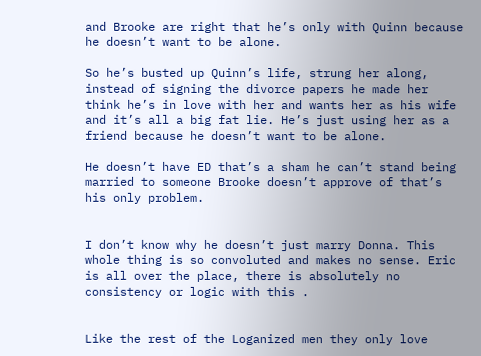and Brooke are right that he’s only with Quinn because he doesn’t want to be alone.

So he’s busted up Quinn’s life, strung her along, instead of signing the divorce papers he made her think he’s in love with her and wants her as his wife and it’s all a big fat lie. He’s just using her as a friend because he doesn’t want to be alone.

He doesn’t have ED that’s a sham he can’t stand being married to someone Brooke doesn’t approve of that’s his only problem.


I don’t know why he doesn’t just marry Donna. This whole thing is so convoluted and makes no sense. Eric is all over the place, there is absolutely no consistency or logic with this .


Like the rest of the Loganized men they only love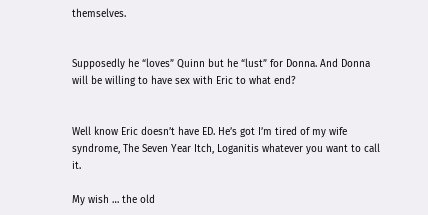themselves.


Supposedly he “loves” Quinn but he “lust” for Donna. And Donna will be willing to have sex with Eric to what end?


Well know Eric doesn’t have ED. He’s got I’m tired of my wife syndrome, The Seven Year Itch, Loganitis whatever you want to call it.

My wish … the old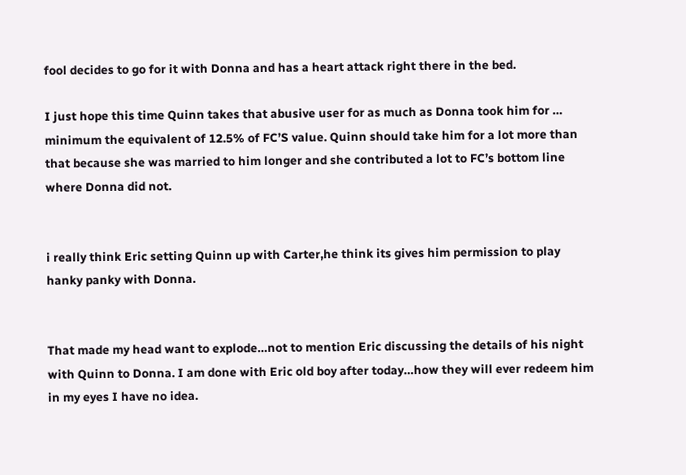fool decides to go for it with Donna and has a heart attack right there in the bed.

I just hope this time Quinn takes that abusive user for as much as Donna took him for … minimum the equivalent of 12.5% of FC’S value. Quinn should take him for a lot more than that because she was married to him longer and she contributed a lot to FC’s bottom line where Donna did not.


i really think Eric setting Quinn up with Carter,he think its gives him permission to play hanky panky with Donna.


That made my head want to explode…not to mention Eric discussing the details of his night with Quinn to Donna. I am done with Eric old boy after today…how they will ever redeem him in my eyes I have no idea.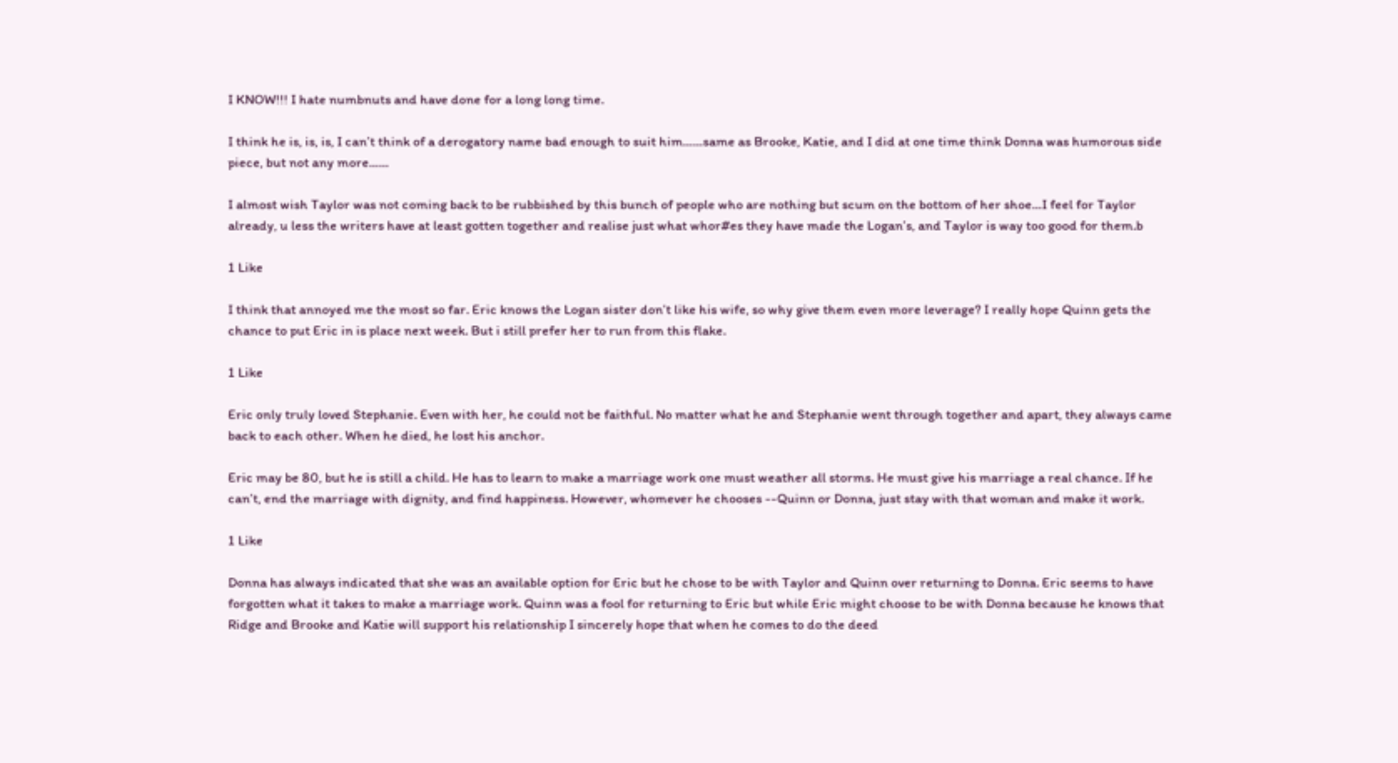I KNOW!!! I hate numbnuts and have done for a long long time.

I think he is, is, is, I can’t think of a derogatory name bad enough to suit him……same as Brooke, Katie, and I did at one time think Donna was humorous side piece, but not any more……

I almost wish Taylor was not coming back to be rubbished by this bunch of people who are nothing but scum on the bottom of her shoe…I feel for Taylor already, u less the writers have at least gotten together and realise just what whor#es they have made the Logan’s, and Taylor is way too good for them.b

1 Like

I think that annoyed me the most so far. Eric knows the Logan sister don’t like his wife, so why give them even more leverage? I really hope Quinn gets the chance to put Eric in is place next week. But i still prefer her to run from this flake.

1 Like

Eric only truly loved Stephanie. Even with her, he could not be faithful. No matter what he and Stephanie went through together and apart, they always came back to each other. When he died, he lost his anchor.

Eric may be 80, but he is still a child. He has to learn to make a marriage work one must weather all storms. He must give his marriage a real chance. If he can’t, end the marriage with dignity, and find happiness. However, whomever he chooses --Quinn or Donna, just stay with that woman and make it work.

1 Like

Donna has always indicated that she was an available option for Eric but he chose to be with Taylor and Quinn over returning to Donna. Eric seems to have forgotten what it takes to make a marriage work. Quinn was a fool for returning to Eric but while Eric might choose to be with Donna because he knows that Ridge and Brooke and Katie will support his relationship I sincerely hope that when he comes to do the deed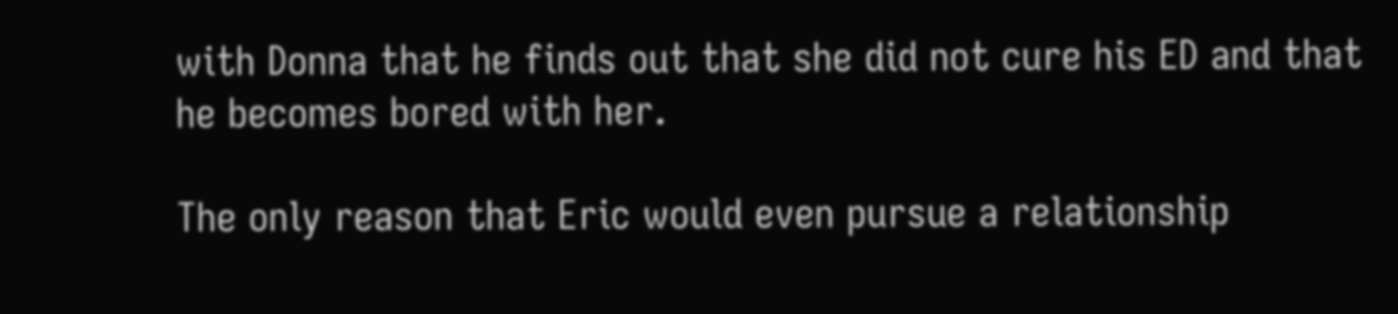with Donna that he finds out that she did not cure his ED and that he becomes bored with her.

The only reason that Eric would even pursue a relationship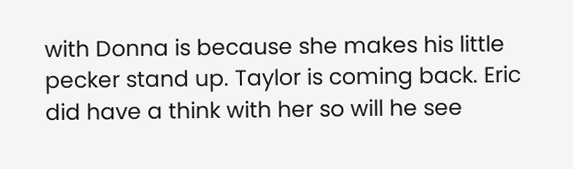with Donna is because she makes his little pecker stand up. Taylor is coming back. Eric did have a think with her so will he see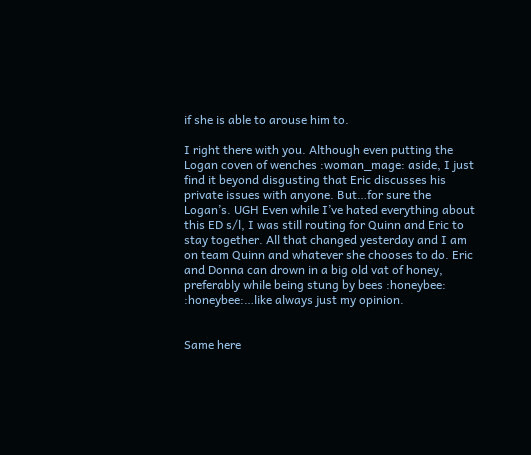if she is able to arouse him to.

I right there with you. Although even putting the Logan coven of wenches :woman_mage: aside, I just find it beyond disgusting that Eric discusses his private issues with anyone. But…for sure the Logan’s. UGH Even while I’ve hated everything about this ED s/l, I was still routing for Quinn and Eric to stay together. All that changed yesterday and I am on team Quinn and whatever she chooses to do. Eric and Donna can drown in a big old vat of honey, preferably while being stung by bees :honeybee: :honeybee:…like always just my opinion.


Same here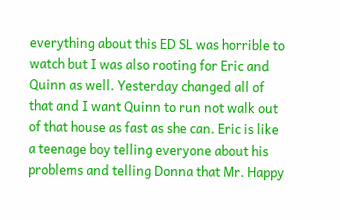everything about this ED SL was horrible to watch but I was also rooting for Eric and Quinn as well. Yesterday changed all of that and I want Quinn to run not walk out of that house as fast as she can. Eric is like a teenage boy telling everyone about his problems and telling Donna that Mr. Happy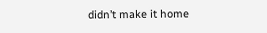didn’t make it home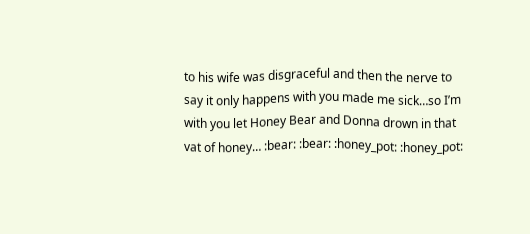to his wife was disgraceful and then the nerve to say it only happens with you made me sick…so I’m with you let Honey Bear and Donna drown in that vat of honey… :bear: :bear: :honey_pot: :honey_pot: